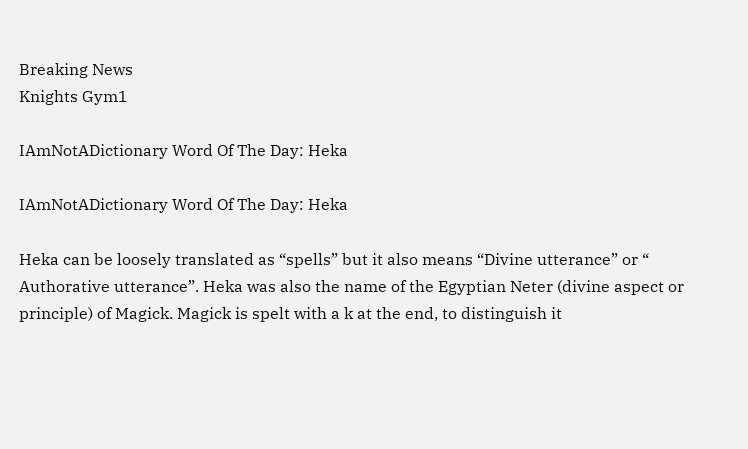Breaking News
Knights Gym1

IAmNotADictionary Word Of The Day: Heka

IAmNotADictionary Word Of The Day: Heka

Heka can be loosely translated as “spells” but it also means “Divine utterance” or “ Authorative utterance”. Heka was also the name of the Egyptian Neter (divine aspect or principle) of Magick. Magick is spelt with a k at the end, to distinguish it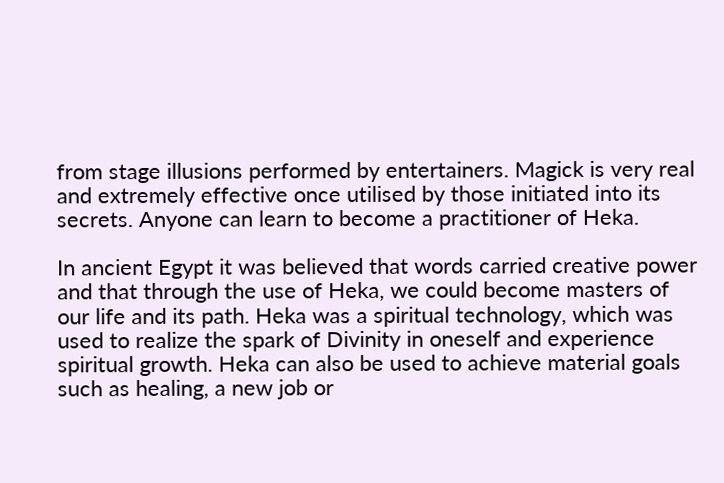from stage illusions performed by entertainers. Magick is very real and extremely effective once utilised by those initiated into its secrets. Anyone can learn to become a practitioner of Heka.

In ancient Egypt it was believed that words carried creative power and that through the use of Heka, we could become masters of our life and its path. Heka was a spiritual technology, which was used to realize the spark of Divinity in oneself and experience spiritual growth. Heka can also be used to achieve material goals such as healing, a new job or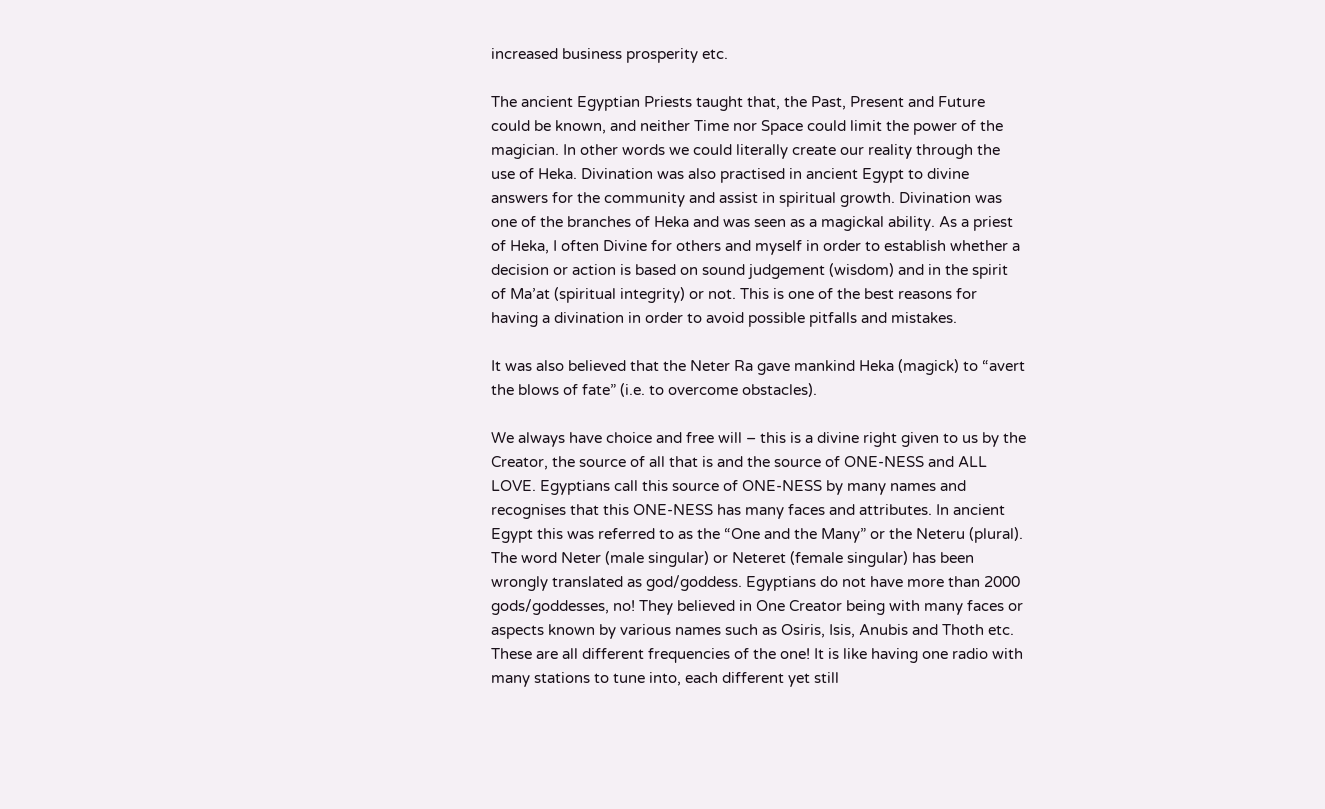increased business prosperity etc.

The ancient Egyptian Priests taught that, the Past, Present and Future could be known, and neither Time nor Space could limit the power of the magician. In other words we could literally create our reality through the use of Heka. Divination was also practised in ancient Egypt to divine answers for the community and assist in spiritual growth. Divination was one of the branches of Heka and was seen as a magickal ability. As a priest of Heka, I often Divine for others and myself in order to establish whether a decision or action is based on sound judgement (wisdom) and in the spirit of Ma’at (spiritual integrity) or not. This is one of the best reasons for having a divination in order to avoid possible pitfalls and mistakes.

It was also believed that the Neter Ra gave mankind Heka (magick) to “avert the blows of fate” (i.e. to overcome obstacles).

We always have choice and free will – this is a divine right given to us by the Creator, the source of all that is and the source of ONE-NESS and ALL LOVE. Egyptians call this source of ONE-NESS by many names and recognises that this ONE-NESS has many faces and attributes. In ancient Egypt this was referred to as the “One and the Many” or the Neteru (plural). The word Neter (male singular) or Neteret (female singular) has been wrongly translated as god/goddess. Egyptians do not have more than 2000 gods/goddesses, no! They believed in One Creator being with many faces or aspects known by various names such as Osiris, Isis, Anubis and Thoth etc. These are all different frequencies of the one! It is like having one radio with many stations to tune into, each different yet still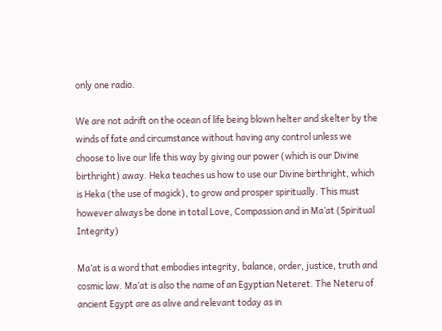only one radio.

We are not adrift on the ocean of life being blown helter and skelter by the winds of fate and circumstance without having any control unless we choose to live our life this way by giving our power (which is our Divine birthright) away. Heka teaches us how to use our Divine birthright, which is Heka (the use of magick), to grow and prosper spiritually. This must however always be done in total Love, Compassion and in Ma’at (Spiritual Integrity)

Ma’at is a word that embodies integrity, balance, order, justice, truth and cosmic law. Ma’at is also the name of an Egyptian Neteret. The Neteru of ancient Egypt are as alive and relevant today as in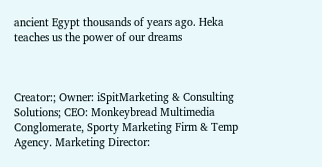ancient Egypt thousands of years ago. Heka teaches us the power of our dreams



Creator:; Owner: iSpitMarketing & Consulting Solutions; CEO: Monkeybread Multimedia Conglomerate, Sporty Marketing Firm & Temp Agency. Marketing Director: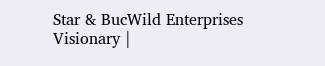Star & BucWild Enterprises Visionary |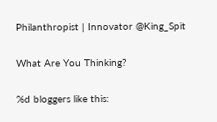Philanthropist | Innovator @King_Spit

What Are You Thinking?

%d bloggers like this: